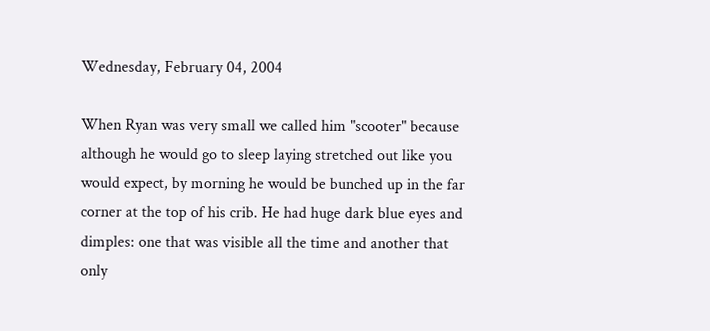Wednesday, February 04, 2004

When Ryan was very small we called him "scooter" because although he would go to sleep laying stretched out like you would expect, by morning he would be bunched up in the far corner at the top of his crib. He had huge dark blue eyes and dimples: one that was visible all the time and another that only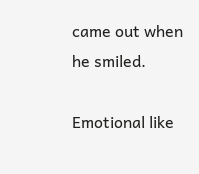came out when he smiled.

Emotional like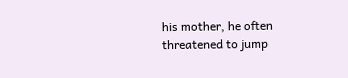his mother, he often threatened to jump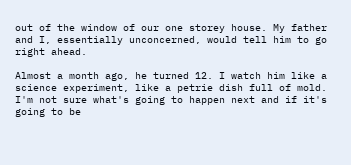out of the window of our one storey house. My father and I, essentially unconcerned, would tell him to go right ahead.

Almost a month ago, he turned 12. I watch him like a science experiment, like a petrie dish full of mold. I'm not sure what's going to happen next and if it's going to be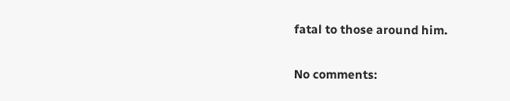fatal to those around him.

No comments: